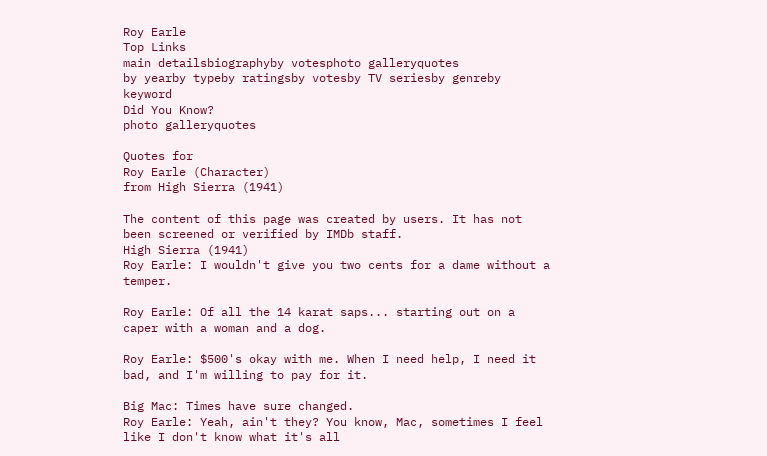Roy Earle
Top Links
main detailsbiographyby votesphoto galleryquotes
by yearby typeby ratingsby votesby TV seriesby genreby keyword
Did You Know?
photo galleryquotes

Quotes for
Roy Earle (Character)
from High Sierra (1941)

The content of this page was created by users. It has not been screened or verified by IMDb staff.
High Sierra (1941)
Roy Earle: I wouldn't give you two cents for a dame without a temper.

Roy Earle: Of all the 14 karat saps... starting out on a caper with a woman and a dog.

Roy Earle: $500's okay with me. When I need help, I need it bad, and I'm willing to pay for it.

Big Mac: Times have sure changed.
Roy Earle: Yeah, ain't they? You know, Mac, sometimes I feel like I don't know what it's all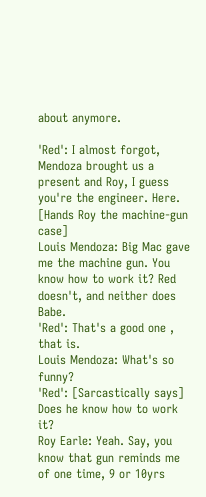about anymore.

'Red': I almost forgot, Mendoza brought us a present and Roy, I guess you're the engineer. Here.
[Hands Roy the machine-gun case]
Louis Mendoza: Big Mac gave me the machine gun. You know how to work it? Red doesn't, and neither does Babe.
'Red': That's a good one , that is.
Louis Mendoza: What's so funny?
'Red': [Sarcastically says] Does he know how to work it?
Roy Earle: Yeah. Say, you know that gun reminds me of one time, 9 or 10yrs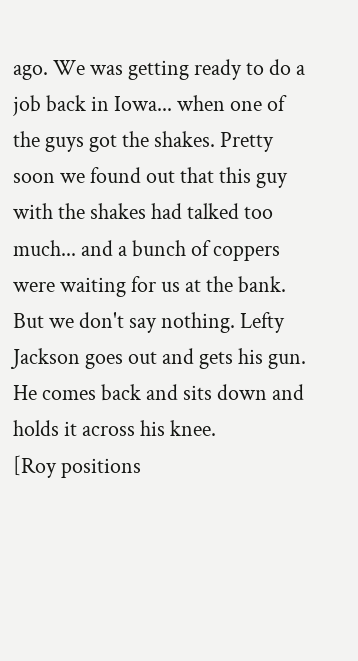ago. We was getting ready to do a job back in Iowa... when one of the guys got the shakes. Pretty soon we found out that this guy with the shakes had talked too much... and a bunch of coppers were waiting for us at the bank. But we don't say nothing. Lefty Jackson goes out and gets his gun. He comes back and sits down and holds it across his knee.
[Roy positions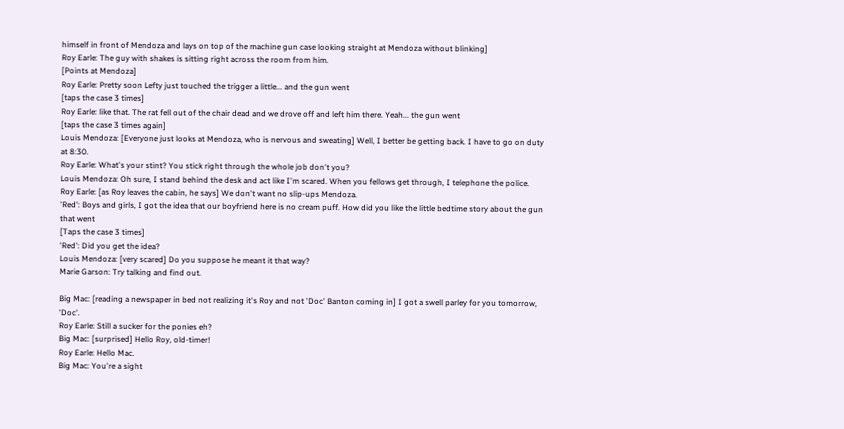himself in front of Mendoza and lays on top of the machine gun case looking straight at Mendoza without blinking]
Roy Earle: The guy with shakes is sitting right across the room from him.
[Points at Mendoza]
Roy Earle: Pretty soon Lefty just touched the trigger a little... and the gun went
[taps the case 3 times]
Roy Earle: like that. The rat fell out of the chair dead and we drove off and left him there. Yeah... the gun went
[taps the case 3 times again]
Louis Mendoza: [Everyone just looks at Mendoza, who is nervous and sweating] Well, I better be getting back. I have to go on duty at 8:30.
Roy Earle: What's your stint? You stick right through the whole job don't you?
Louis Mendoza: Oh sure, I stand behind the desk and act like I'm scared. When you fellows get through, I telephone the police.
Roy Earle: [as Roy leaves the cabin, he says] We don't want no slip-ups Mendoza.
'Red': Boys and girls, I got the idea that our boyfriend here is no cream puff. How did you like the little bedtime story about the gun that went
[Taps the case 3 times]
'Red': Did you get the idea?
Louis Mendoza: [very scared] Do you suppose he meant it that way?
Marie Garson: Try talking and find out.

Big Mac: [reading a newspaper in bed not realizing it's Roy and not 'Doc' Banton coming in] I got a swell parley for you tomorrow, 'Doc'.
Roy Earle: Still a sucker for the ponies eh?
Big Mac: [surprised] Hello Roy, old-timer!
Roy Earle: Hello Mac.
Big Mac: You're a sight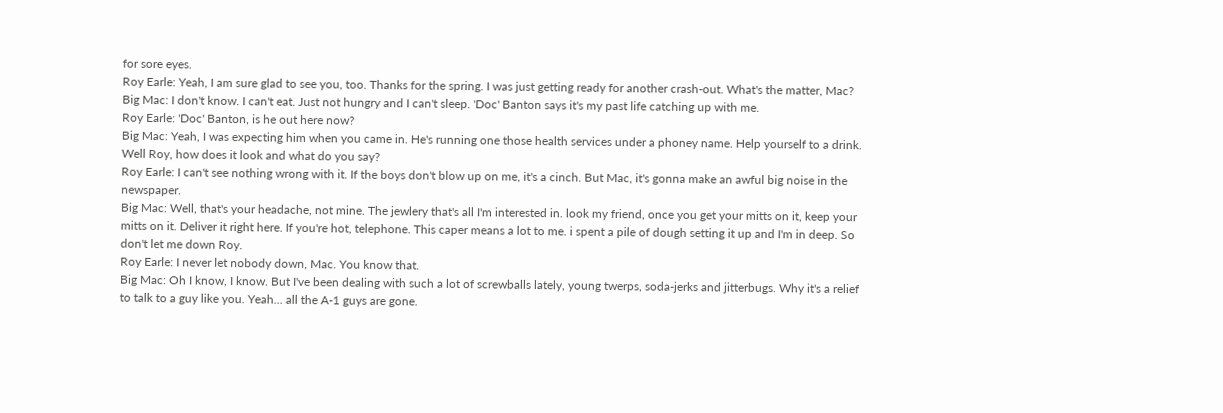for sore eyes.
Roy Earle: Yeah, I am sure glad to see you, too. Thanks for the spring. I was just getting ready for another crash-out. What's the matter, Mac?
Big Mac: I don't know. I can't eat. Just not hungry and I can't sleep. 'Doc' Banton says it's my past life catching up with me.
Roy Earle: 'Doc' Banton, is he out here now?
Big Mac: Yeah, I was expecting him when you came in. He's running one those health services under a phoney name. Help yourself to a drink. Well Roy, how does it look and what do you say?
Roy Earle: I can't see nothing wrong with it. If the boys don't blow up on me, it's a cinch. But Mac, it's gonna make an awful big noise in the newspaper.
Big Mac: Well, that's your headache, not mine. The jewlery that's all I'm interested in. look my friend, once you get your mitts on it, keep your mitts on it. Deliver it right here. If you're hot, telephone. This caper means a lot to me. i spent a pile of dough setting it up and I'm in deep. So don't let me down Roy.
Roy Earle: I never let nobody down, Mac. You know that.
Big Mac: Oh I know, I know. But I've been dealing with such a lot of screwballs lately, young twerps, soda-jerks and jitterbugs. Why it's a relief to talk to a guy like you. Yeah... all the A-1 guys are gone.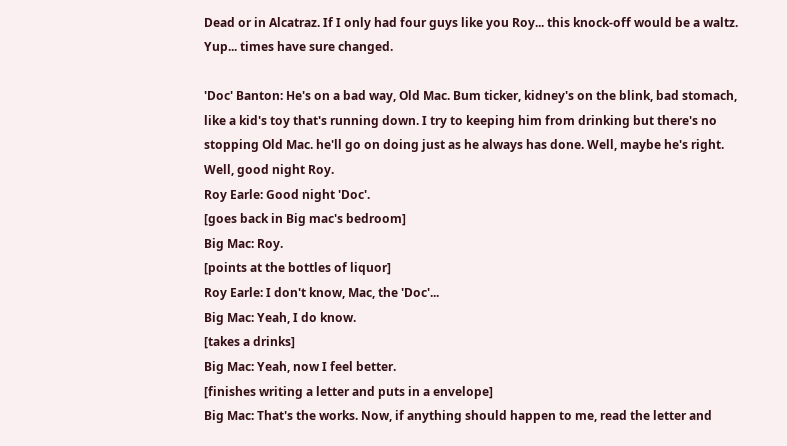Dead or in Alcatraz. If I only had four guys like you Roy... this knock-off would be a waltz. Yup... times have sure changed.

'Doc' Banton: He's on a bad way, Old Mac. Bum ticker, kidney's on the blink, bad stomach, like a kid's toy that's running down. I try to keeping him from drinking but there's no stopping Old Mac. he'll go on doing just as he always has done. Well, maybe he's right. Well, good night Roy.
Roy Earle: Good night 'Doc'.
[goes back in Big mac's bedroom]
Big Mac: Roy.
[points at the bottles of liquor]
Roy Earle: I don't know, Mac, the 'Doc'...
Big Mac: Yeah, I do know.
[takes a drinks]
Big Mac: Yeah, now I feel better.
[finishes writing a letter and puts in a envelope]
Big Mac: That's the works. Now, if anything should happen to me, read the letter and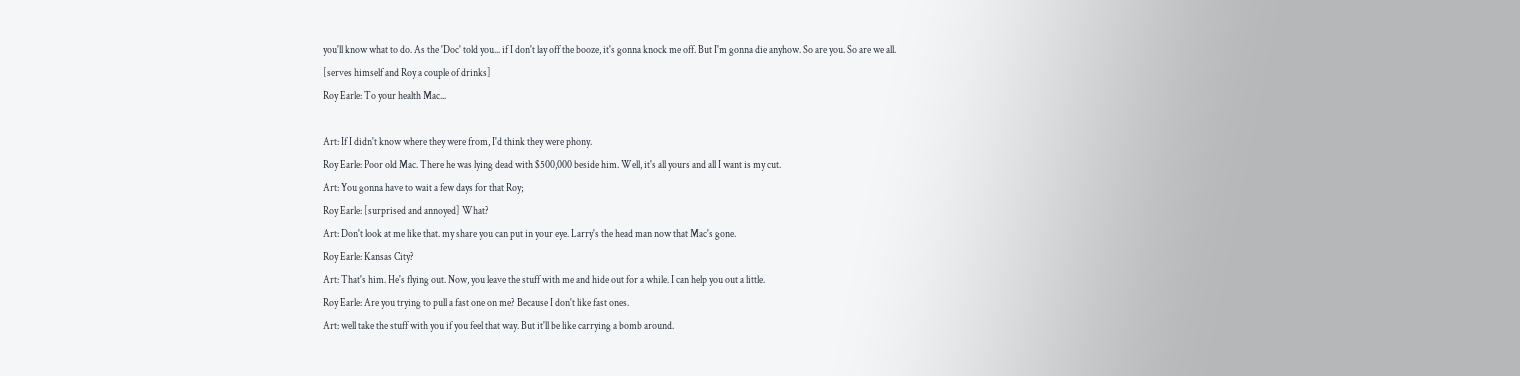you'll know what to do. As the 'Doc' told you... if I don't lay off the booze, it's gonna knock me off. But I'm gonna die anyhow. So are you. So are we all.
[serves himself and Roy a couple of drinks]
Roy Earle: To your health Mac...

Art: If I didn't know where they were from, I'd think they were phony.
Roy Earle: Poor old Mac. There he was lying dead with $500,000 beside him. Well, it's all yours and all I want is my cut.
Art: You gonna have to wait a few days for that Roy;
Roy Earle: [surprised and annoyed] What?
Art: Don't look at me like that. my share you can put in your eye. Larry's the head man now that Mac's gone.
Roy Earle: Kansas City?
Art: That's him. He's flying out. Now, you leave the stuff with me and hide out for a while. I can help you out a little.
Roy Earle: Are you trying to pull a fast one on me? Because I don't like fast ones.
Art: well take the stuff with you if you feel that way. But it'll be like carrying a bomb around.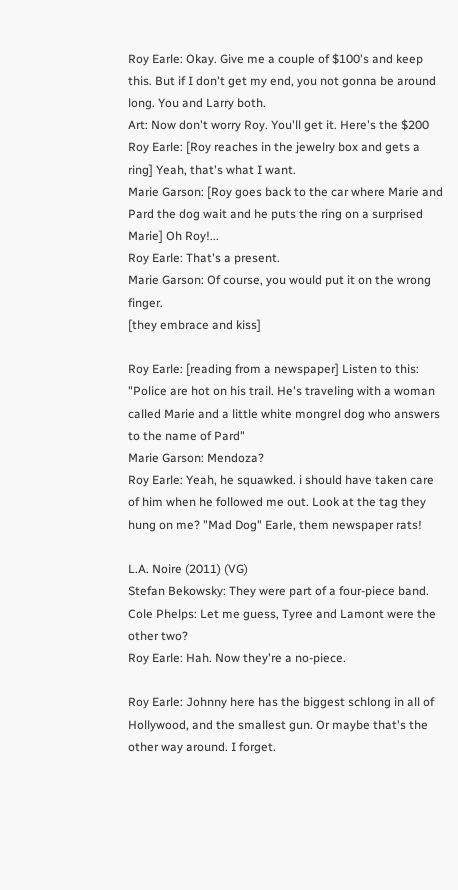Roy Earle: Okay. Give me a couple of $100's and keep this. But if I don't get my end, you not gonna be around long. You and Larry both.
Art: Now don't worry Roy. You'll get it. Here's the $200
Roy Earle: [Roy reaches in the jewelry box and gets a ring] Yeah, that's what I want.
Marie Garson: [Roy goes back to the car where Marie and Pard the dog wait and he puts the ring on a surprised Marie] Oh Roy!...
Roy Earle: That's a present.
Marie Garson: Of course, you would put it on the wrong finger.
[they embrace and kiss]

Roy Earle: [reading from a newspaper] Listen to this: "Police are hot on his trail. He's traveling with a woman called Marie and a little white mongrel dog who answers to the name of Pard"
Marie Garson: Mendoza?
Roy Earle: Yeah, he squawked. i should have taken care of him when he followed me out. Look at the tag they hung on me? "Mad Dog" Earle, them newspaper rats!

L.A. Noire (2011) (VG)
Stefan Bekowsky: They were part of a four-piece band.
Cole Phelps: Let me guess, Tyree and Lamont were the other two?
Roy Earle: Hah. Now they're a no-piece.

Roy Earle: Johnny here has the biggest schlong in all of Hollywood, and the smallest gun. Or maybe that's the other way around. I forget.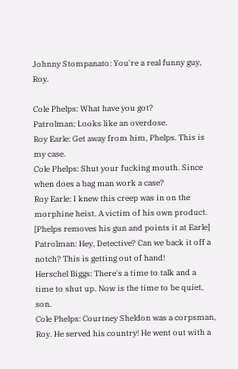Johnny Stompanato: You're a real funny guy, Roy.

Cole Phelps: What have you got?
Patrolman: Looks like an overdose.
Roy Earle: Get away from him, Phelps. This is my case.
Cole Phelps: Shut your fucking mouth. Since when does a bag man work a case?
Roy Earle: I knew this creep was in on the morphine heist. A victim of his own product.
[Phelps removes his gun and points it at Earle]
Patrolman: Hey, Detective? Can we back it off a notch? This is getting out of hand!
Herschel Biggs: There's a time to talk and a time to shut up. Now is the time to be quiet, son.
Cole Phelps: Courtney Sheldon was a corpsman, Roy. He served his country! He went out with a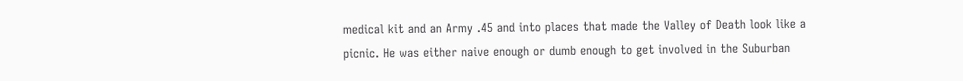medical kit and an Army .45 and into places that made the Valley of Death look like a picnic. He was either naive enough or dumb enough to get involved in the Suburban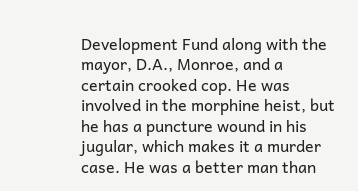Development Fund along with the mayor, D.A., Monroe, and a certain crooked cop. He was involved in the morphine heist, but he has a puncture wound in his jugular, which makes it a murder case. He was a better man than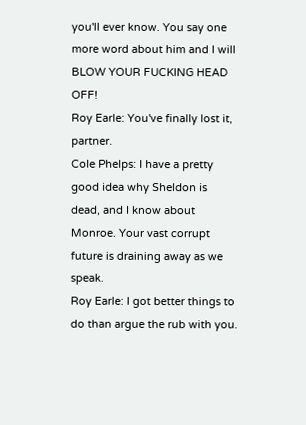you'll ever know. You say one more word about him and I will BLOW YOUR FUCKING HEAD OFF!
Roy Earle: You've finally lost it, partner.
Cole Phelps: I have a pretty good idea why Sheldon is dead, and I know about Monroe. Your vast corrupt future is draining away as we speak.
Roy Earle: I got better things to do than argue the rub with you.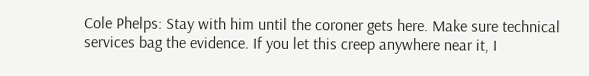Cole Phelps: Stay with him until the coroner gets here. Make sure technical services bag the evidence. If you let this creep anywhere near it, I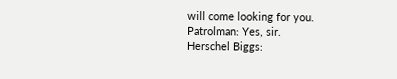will come looking for you.
Patrolman: Yes, sir.
Herschel Biggs: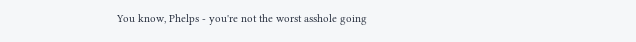You know, Phelps - you're not the worst asshole going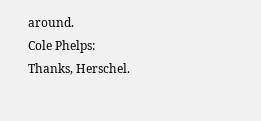around.
Cole Phelps: Thanks, Herschel.